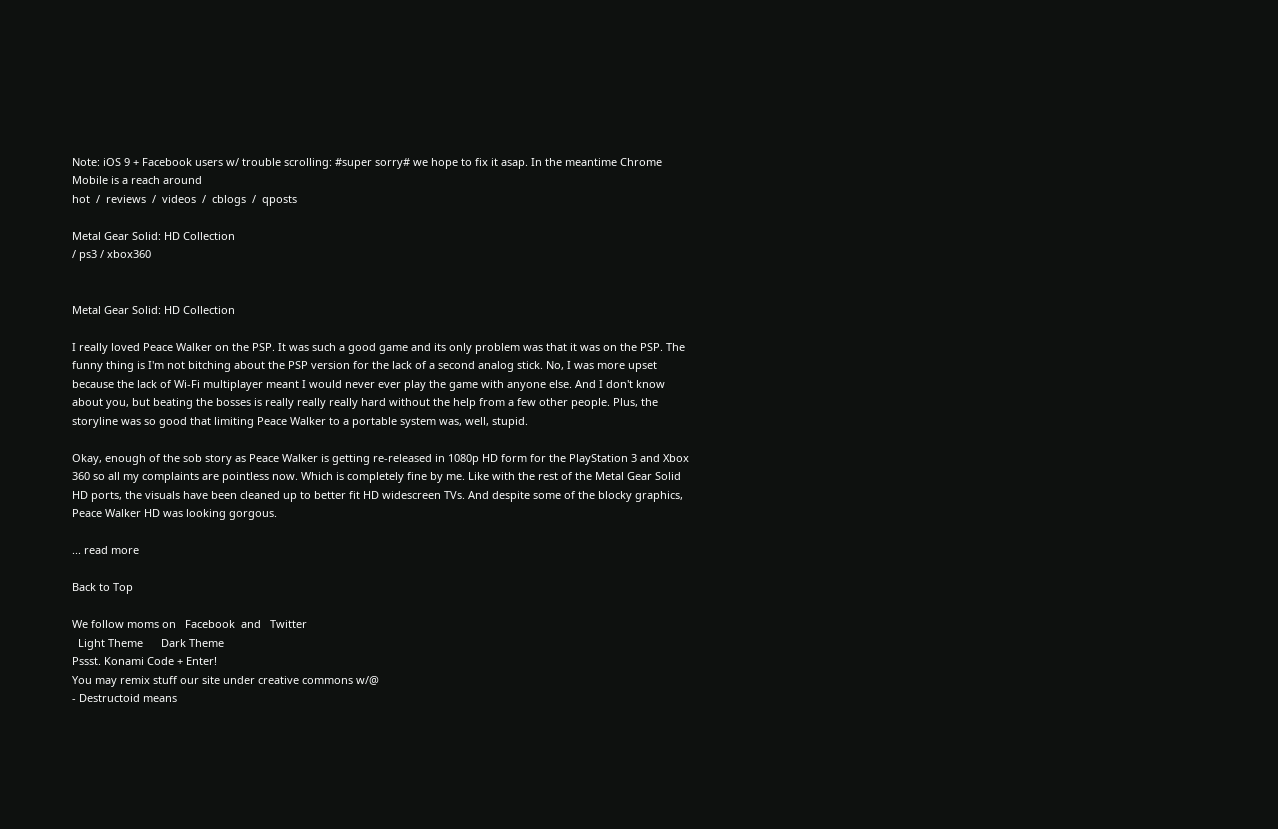Note: iOS 9 + Facebook users w/ trouble scrolling: #super sorry# we hope to fix it asap. In the meantime Chrome Mobile is a reach around
hot  /  reviews  /  videos  /  cblogs  /  qposts

Metal Gear Solid: HD Collection
/ ps3 / xbox360


Metal Gear Solid: HD Collection

I really loved Peace Walker on the PSP. It was such a good game and its only problem was that it was on the PSP. The funny thing is I'm not bitching about the PSP version for the lack of a second analog stick. No, I was more upset because the lack of Wi-Fi multiplayer meant I would never ever play the game with anyone else. And I don't know about you, but beating the bosses is really really really hard without the help from a few other people. Plus, the storyline was so good that limiting Peace Walker to a portable system was, well, stupid.

Okay, enough of the sob story as Peace Walker is getting re-released in 1080p HD form for the PlayStation 3 and Xbox 360 so all my complaints are pointless now. Which is completely fine by me. Like with the rest of the Metal Gear Solid HD ports, the visuals have been cleaned up to better fit HD widescreen TVs. And despite some of the blocky graphics, Peace Walker HD was looking gorgous.

... read more

Back to Top

We follow moms on   Facebook  and   Twitter
  Light Theme      Dark Theme
Pssst. Konami Code + Enter!
You may remix stuff our site under creative commons w/@
- Destructoid means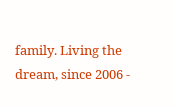family. Living the dream, since 2006 -